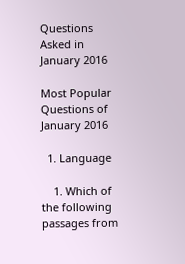Questions Asked in January 2016

Most Popular Questions of January 2016

  1. Language

    1. Which of the following passages from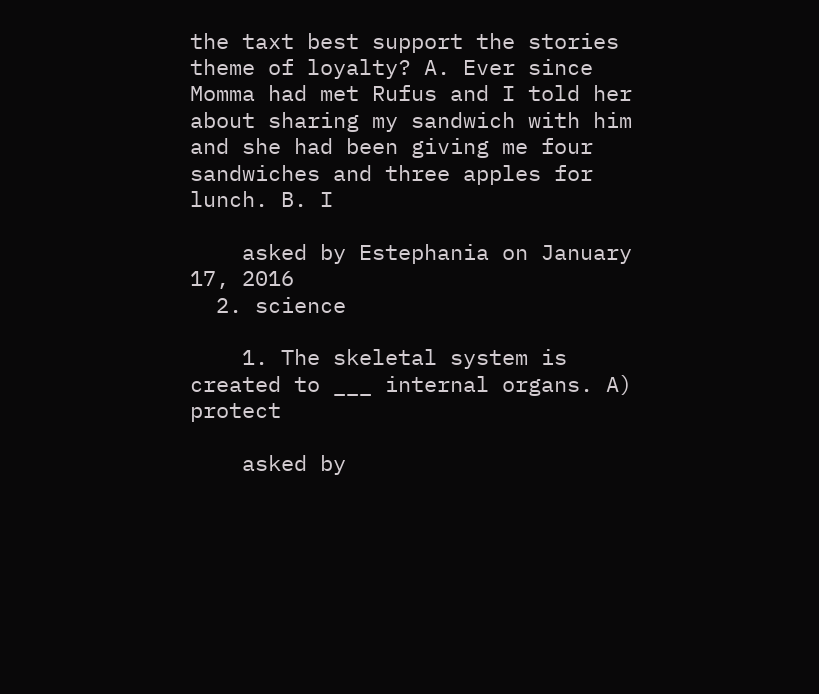the taxt best support the stories theme of loyalty? A. Ever since Momma had met Rufus and I told her about sharing my sandwich with him and she had been giving me four sandwiches and three apples for lunch. B. I

    asked by Estephania on January 17, 2016
  2. science

    1. The skeletal system is created to ___ internal organs. A) protect

    asked by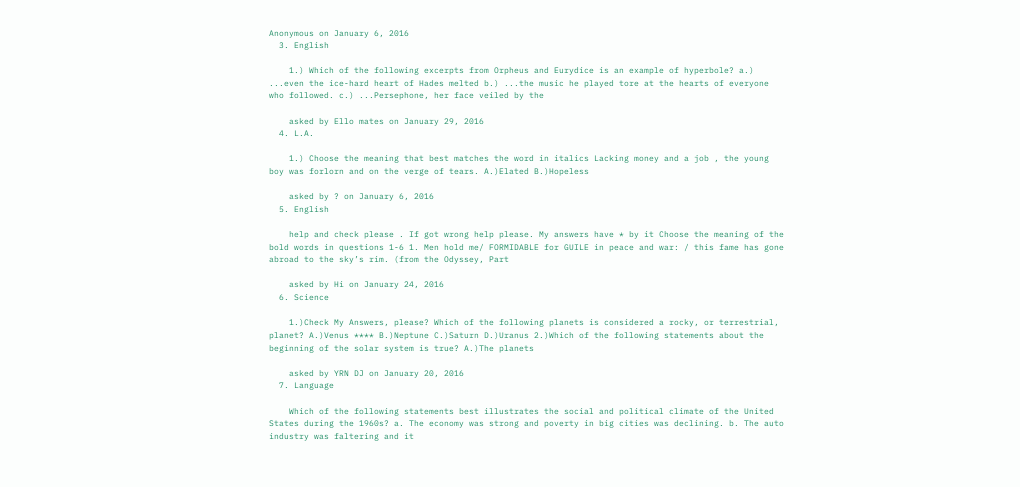Anonymous on January 6, 2016
  3. English

    1.) Which of the following excerpts from Orpheus and Eurydice is an example of hyperbole? a.) ...even the ice-hard heart of Hades melted b.) ...the music he played tore at the hearts of everyone who followed. c.) ...Persephone, her face veiled by the

    asked by Ello mates on January 29, 2016
  4. L.A.

    1.) Choose the meaning that best matches the word in italics Lacking money and a job , the young boy was forlorn and on the verge of tears. A.)Elated B.)Hopeless

    asked by ? on January 6, 2016
  5. English

    help and check please . If got wrong help please. My answers have * by it Choose the meaning of the bold words in questions 1-6 1. Men hold me/ FORMIDABLE for GUILE in peace and war: / this fame has gone abroad to the sky’s rim. (from the Odyssey, Part

    asked by Hi on January 24, 2016
  6. Science

    1.)Check My Answers, please? Which of the following planets is considered a rocky, or terrestrial, planet? A.)Venus **** B.)Neptune C.)Saturn D.)Uranus 2.)Which of the following statements about the beginning of the solar system is true? A.)The planets

    asked by YRN DJ on January 20, 2016
  7. Language

    Which of the following statements best illustrates the social and political climate of the United States during the 1960s? a. The economy was strong and poverty in big cities was declining. b. The auto industry was faltering and it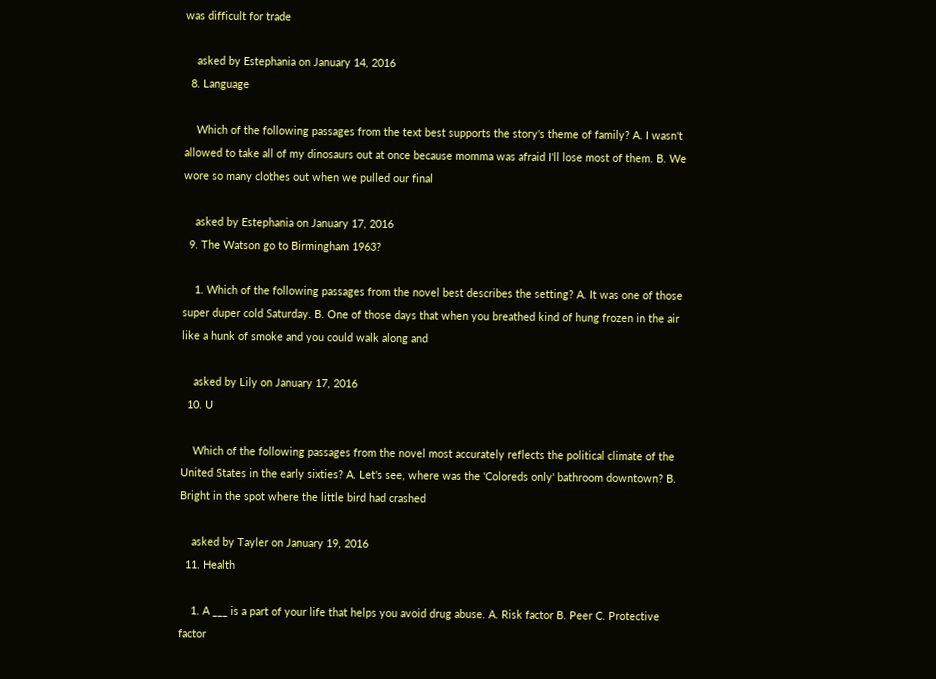was difficult for trade

    asked by Estephania on January 14, 2016
  8. Language

    Which of the following passages from the text best supports the story's theme of family? A. I wasn't allowed to take all of my dinosaurs out at once because momma was afraid I'll lose most of them. B. We wore so many clothes out when we pulled our final

    asked by Estephania on January 17, 2016
  9. The Watson go to Birmingham 1963?

    1. Which of the following passages from the novel best describes the setting? A. It was one of those super duper cold Saturday. B. One of those days that when you breathed kind of hung frozen in the air like a hunk of smoke and you could walk along and

    asked by Lily on January 17, 2016
  10. U

    Which of the following passages from the novel most accurately reflects the political climate of the United States in the early sixties? A. Let's see, where was the 'Coloreds only' bathroom downtown? B. Bright in the spot where the little bird had crashed

    asked by Tayler on January 19, 2016
  11. Health

    1. A ___ is a part of your life that helps you avoid drug abuse. A. Risk factor B. Peer C. Protective factor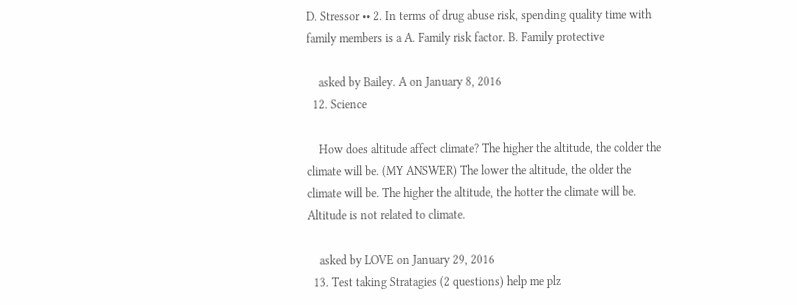D. Stressor •• 2. In terms of drug abuse risk, spending quality time with family members is a A. Family risk factor. B. Family protective

    asked by Bailey. A on January 8, 2016
  12. Science

    How does altitude affect climate? The higher the altitude, the colder the climate will be. (MY ANSWER) The lower the altitude, the older the climate will be. The higher the altitude, the hotter the climate will be. Altitude is not related to climate.

    asked by LOVE on January 29, 2016
  13. Test taking Stratagies (2 questions) help me plz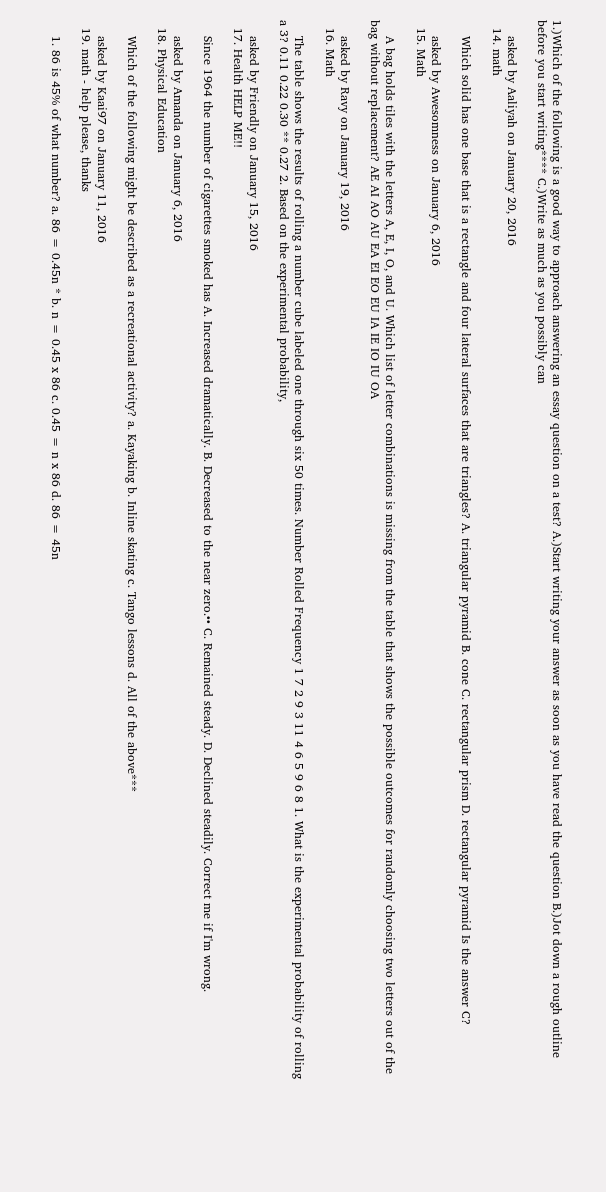1.)Which of the following is a good way to approach answering an essay question on a test? A.)Start writing your answer as soon as you have read the question B.)Jot down a rough outline before you start writing**** C.)Write as much as you possibly can

    asked by Aaliyah on January 20, 2016
  14. math

    Which solid has one base that is a rectangle and four lateral surfaces that are triangles? A. triangular pyramid B. cone C. rectangular prism D. rectangular pyramid Is the answer C?

    asked by Awesomness on January 6, 2016
  15. Math

    A bag holds tiles with the letters A, E, I, O, and U. Which list of letter combinations is missing from the table that shows the possible outcomes for randomly choosing two letters out of the bag without replacement? AE AI AO AU EA EI EO EU IA IE IO IU OA

    asked by Ravy on January 19, 2016
  16. Math

    The table shows the results of rolling a number cube labeled one through six 50 times. Number Rolled Frequency 1 7 2 9 3 11 4 6 5 9 6 8 1. What is the experimental probability of rolling a 3? 0.11 0.22 0.30 ** 0.27 2. Based on the experimental probability,

    asked by Friendly on January 15, 2016
  17. Health HELP ME!!

    Since 1964 the number of cigarettes smoked has A. Increased dramatically. B. Decreased to the near zero.•• C. Remained steady. D. Declined steadily. Correct me if I'm wrong.

    asked by Amanda on January 6, 2016
  18. Physical Education

    Which of the following might be described as a recreational activity? a. Kayaking b. Inline skating c. Tango lessons d. All of the above***

    asked by Kaai97 on January 11, 2016
  19. math - help please, thanks

    1. 86 is 45% of what number? a. 86 = 0.45n * b. n = 0.45 x 86 c. 0.45 = n x 86 d. 86 = 45n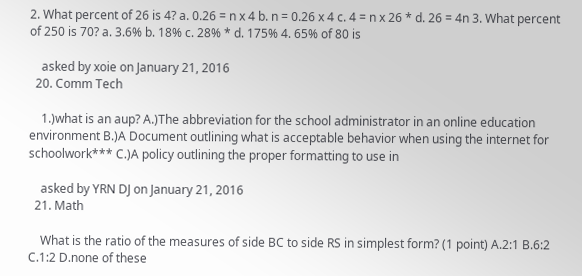2. What percent of 26 is 4? a. 0.26 = n x 4 b. n = 0.26 x 4 c. 4 = n x 26 * d. 26 = 4n 3. What percent of 250 is 70? a. 3.6% b. 18% c. 28% * d. 175% 4. 65% of 80 is

    asked by xoie on January 21, 2016
  20. Comm Tech

    1.)what is an aup? A.)The abbreviation for the school administrator in an online education environment B.)A Document outlining what is acceptable behavior when using the internet for schoolwork*** C.)A policy outlining the proper formatting to use in

    asked by YRN DJ on January 21, 2016
  21. Math

    What is the ratio of the measures of side BC to side RS in simplest form? (1 point) A.2:1 B.6:2 C.1:2 D.none of these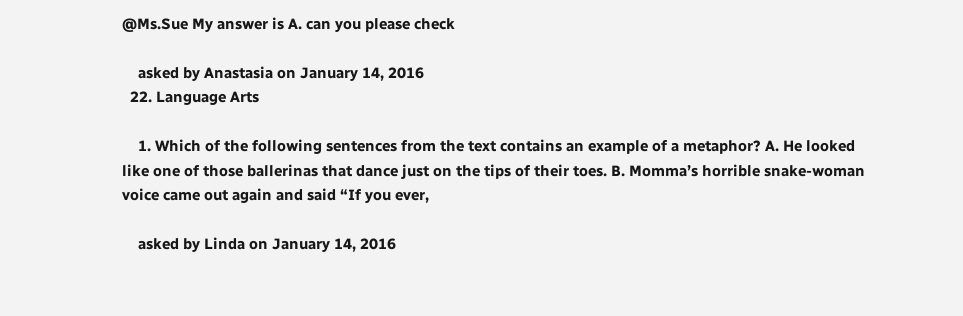@Ms.Sue My answer is A. can you please check

    asked by Anastasia on January 14, 2016
  22. Language Arts

    1. Which of the following sentences from the text contains an example of a metaphor? A. He looked like one of those ballerinas that dance just on the tips of their toes. B. Momma’s horrible snake-woman voice came out again and said “If you ever,

    asked by Linda on January 14, 2016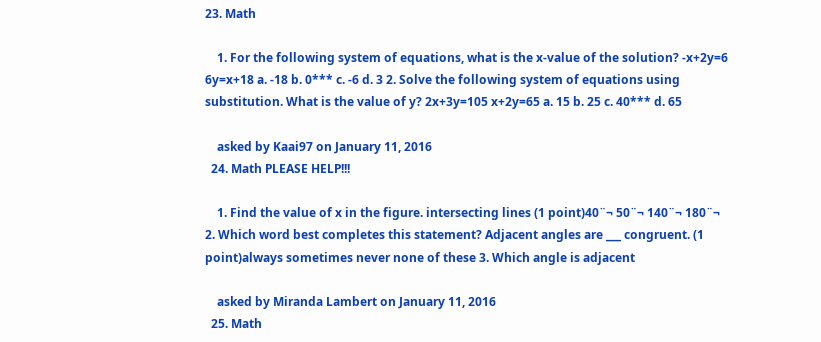23. Math

    1. For the following system of equations, what is the x-value of the solution? -x+2y=6 6y=x+18 a. -18 b. 0*** c. -6 d. 3 2. Solve the following system of equations using substitution. What is the value of y? 2x+3y=105 x+2y=65 a. 15 b. 25 c. 40*** d. 65

    asked by Kaai97 on January 11, 2016
  24. Math PLEASE HELP!!!

    1. Find the value of x in the figure. intersecting lines (1 point)40¨¬ 50¨¬ 140¨¬ 180¨¬ 2. Which word best completes this statement? Adjacent angles are ___ congruent. (1 point)always sometimes never none of these 3. Which angle is adjacent

    asked by Miranda Lambert on January 11, 2016
  25. Math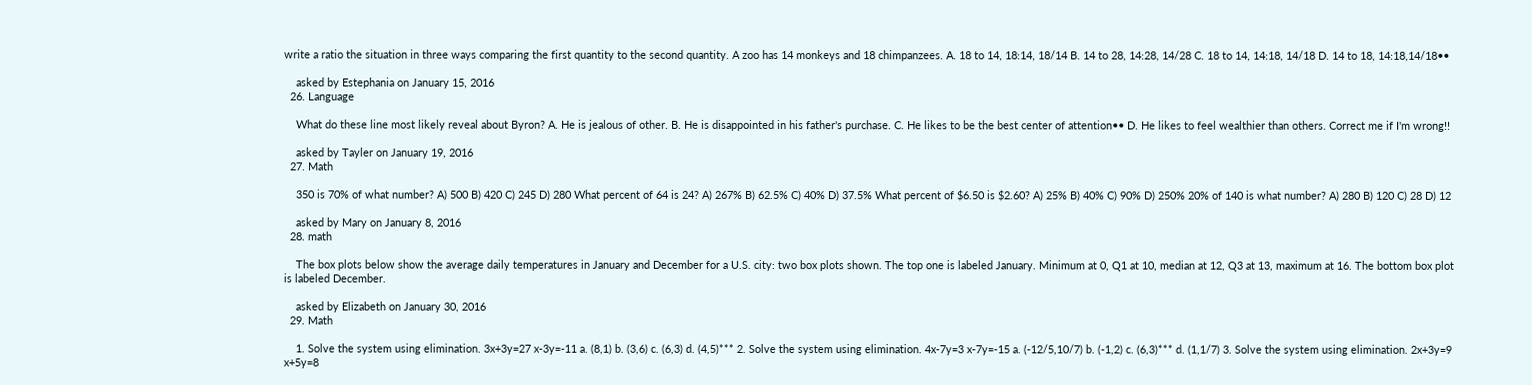write a ratio the situation in three ways comparing the first quantity to the second quantity. A zoo has 14 monkeys and 18 chimpanzees. A. 18 to 14, 18:14, 18/14 B. 14 to 28, 14:28, 14/28 C. 18 to 14, 14:18, 14/18 D. 14 to 18, 14:18,14/18••

    asked by Estephania on January 15, 2016
  26. Language

    What do these line most likely reveal about Byron? A. He is jealous of other. B. He is disappointed in his father's purchase. C. He likes to be the best center of attention•• D. He likes to feel wealthier than others. Correct me if I'm wrong!!

    asked by Tayler on January 19, 2016
  27. Math

    350 is 70% of what number? A) 500 B) 420 C) 245 D) 280 What percent of 64 is 24? A) 267% B) 62.5% C) 40% D) 37.5% What percent of $6.50 is $2.60? A) 25% B) 40% C) 90% D) 250% 20% of 140 is what number? A) 280 B) 120 C) 28 D) 12

    asked by Mary on January 8, 2016
  28. math

    The box plots below show the average daily temperatures in January and December for a U.S. city: two box plots shown. The top one is labeled January. Minimum at 0, Q1 at 10, median at 12, Q3 at 13, maximum at 16. The bottom box plot is labeled December.

    asked by Elizabeth on January 30, 2016
  29. Math

    1. Solve the system using elimination. 3x+3y=27 x-3y=-11 a. (8,1) b. (3,6) c. (6,3) d. (4,5)*** 2. Solve the system using elimination. 4x-7y=3 x-7y=-15 a. (-12/5,10/7) b. (-1,2) c. (6,3)*** d. (1,1/7) 3. Solve the system using elimination. 2x+3y=9 x+5y=8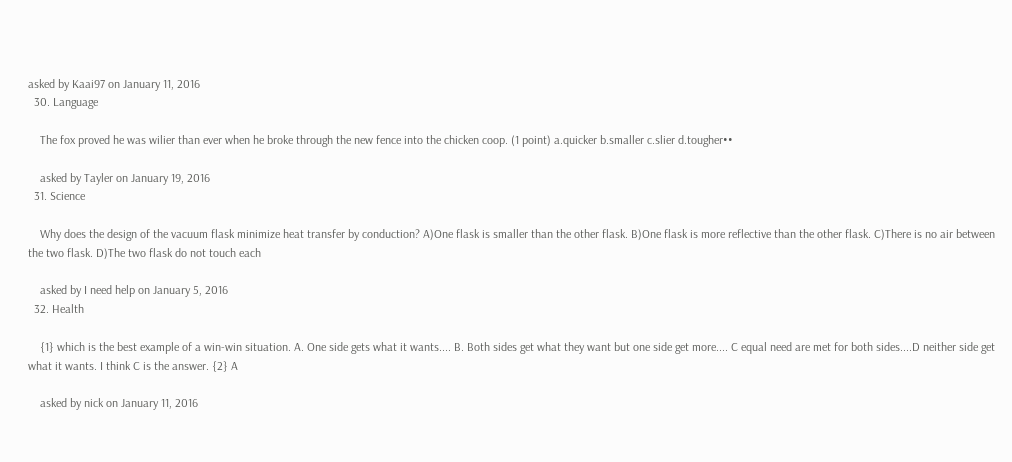asked by Kaai97 on January 11, 2016
  30. Language

    The fox proved he was wilier than ever when he broke through the new fence into the chicken coop. (1 point) a.quicker b.smaller c.slier d.tougher••

    asked by Tayler on January 19, 2016
  31. Science

    Why does the design of the vacuum flask minimize heat transfer by conduction? A)One flask is smaller than the other flask. B)One flask is more reflective than the other flask. C)There is no air between the two flask. D)The two flask do not touch each

    asked by I need help on January 5, 2016
  32. Health

    {1} which is the best example of a win-win situation. A. One side gets what it wants.... B. Both sides get what they want but one side get more.... C equal need are met for both sides....D neither side get what it wants. I think C is the answer. {2} A

    asked by nick on January 11, 2016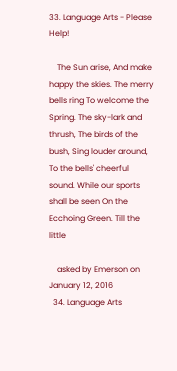33. Language Arts - Please Help!

    The Sun arise, And make happy the skies. The merry bells ring To welcome the Spring. The sky-lark and thrush, The birds of the bush, Sing louder around, To the bells' cheerful sound. While our sports shall be seen On the Ecchoing Green. Till the little

    asked by Emerson on January 12, 2016
  34. Language Arts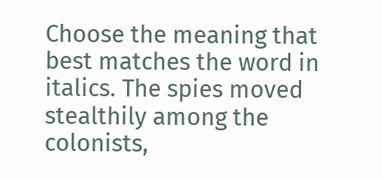Choose the meaning that best matches the word in italics. The spies moved stealthily among the colonists,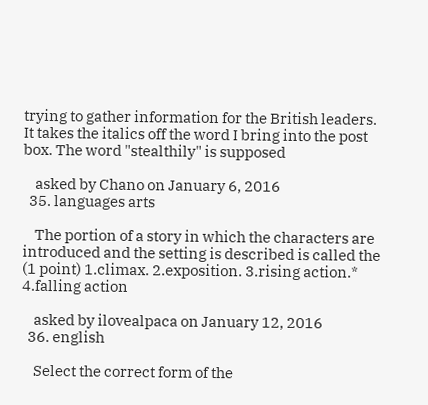trying to gather information for the British leaders. It takes the italics off the word I bring into the post box. The word "stealthily" is supposed

    asked by Chano on January 6, 2016
  35. languages arts

    The portion of a story in which the characters are introduced and the setting is described is called the (1 point) 1.climax. 2.exposition. 3.rising action.* 4.falling action

    asked by ilovealpaca on January 12, 2016
  36. english

    Select the correct form of the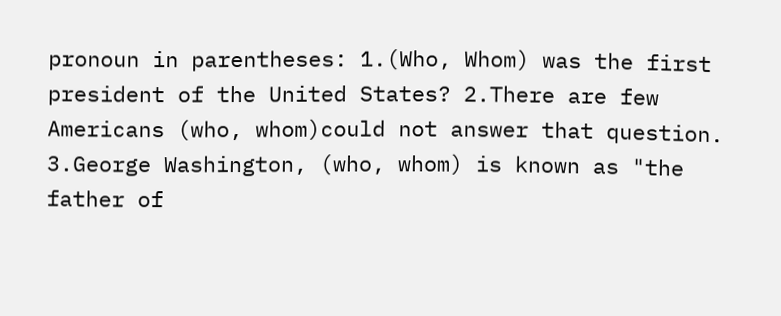pronoun in parentheses: 1.(Who, Whom) was the first president of the United States? 2.There are few Americans (who, whom)could not answer that question. 3.George Washington, (who, whom) is known as "the father of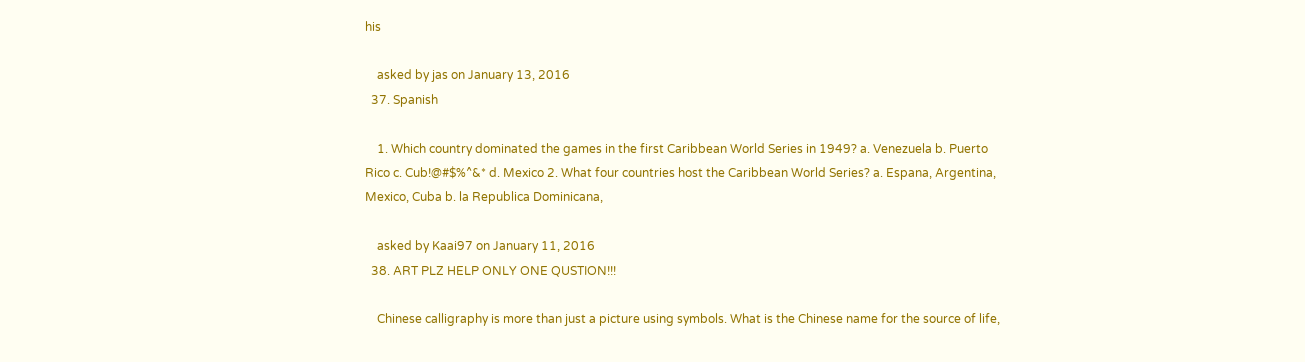his

    asked by jas on January 13, 2016
  37. Spanish

    1. Which country dominated the games in the first Caribbean World Series in 1949? a. Venezuela b. Puerto Rico c. Cub!@#$%^&* d. Mexico 2. What four countries host the Caribbean World Series? a. Espana, Argentina, Mexico, Cuba b. la Republica Dominicana,

    asked by Kaai97 on January 11, 2016
  38. ART PLZ HELP ONLY ONE QUSTION!!!

    Chinese calligraphy is more than just a picture using symbols. What is the Chinese name for the source of life,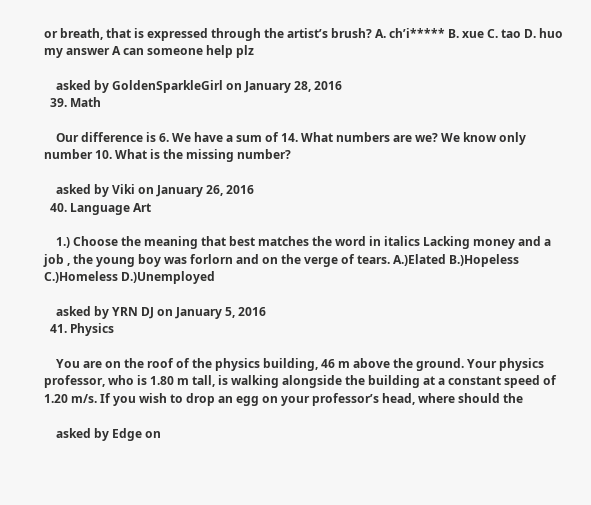or breath, that is expressed through the artist’s brush? A. ch’i***** B. xue C. tao D. huo my answer A can someone help plz

    asked by GoldenSparkleGirl on January 28, 2016
  39. Math

    Our difference is 6. We have a sum of 14. What numbers are we? We know only number 10. What is the missing number?

    asked by Viki on January 26, 2016
  40. Language Art

    1.) Choose the meaning that best matches the word in italics Lacking money and a job , the young boy was forlorn and on the verge of tears. A.)Elated B.)Hopeless C.)Homeless D.)Unemployed

    asked by YRN DJ on January 5, 2016
  41. Physics

    You are on the roof of the physics building, 46 m above the ground. Your physics professor, who is 1.80 m tall, is walking alongside the building at a constant speed of 1.20 m/s. If you wish to drop an egg on your professor’s head, where should the

    asked by Edge on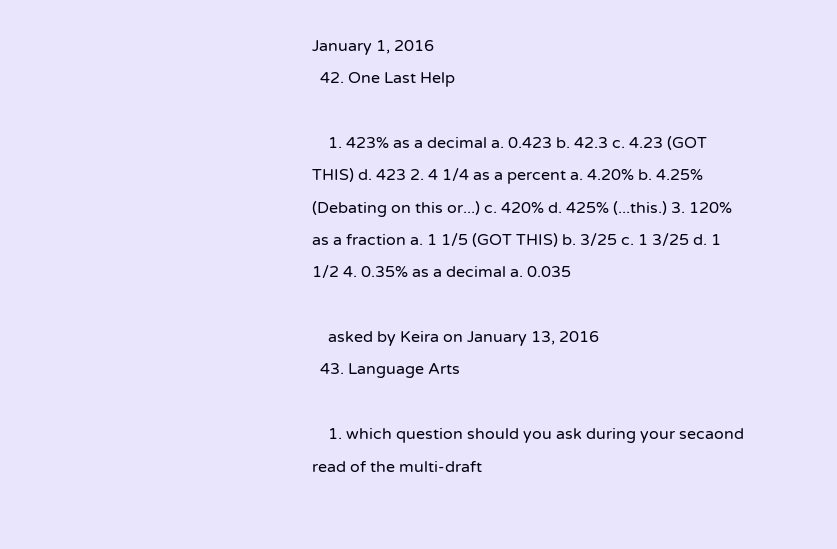January 1, 2016
  42. One Last Help

    1. 423% as a decimal a. 0.423 b. 42.3 c. 4.23 (GOT THIS) d. 423 2. 4 1/4 as a percent a. 4.20% b. 4.25% (Debating on this or...) c. 420% d. 425% (...this.) 3. 120% as a fraction a. 1 1/5 (GOT THIS) b. 3/25 c. 1 3/25 d. 1 1/2 4. 0.35% as a decimal a. 0.035

    asked by Keira on January 13, 2016
  43. Language Arts

    1. which question should you ask during your secaond read of the multi-draft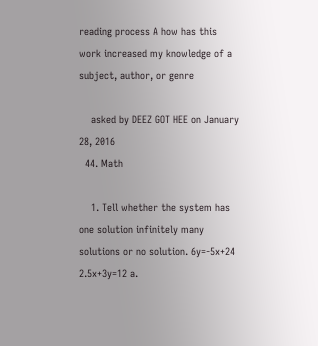reading process A how has this work increased my knowledge of a subject, author, or genre

    asked by DEEZ GOT HEE on January 28, 2016
  44. Math

    1. Tell whether the system has one solution infinitely many solutions or no solution. 6y=-5x+24 2.5x+3y=12 a.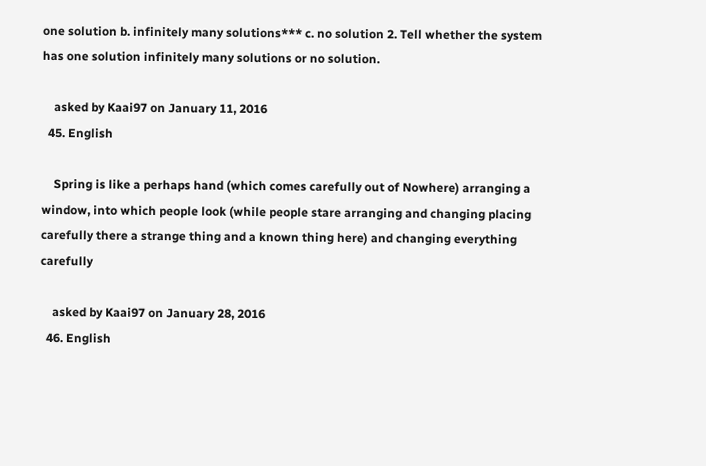one solution b. infinitely many solutions*** c. no solution 2. Tell whether the system has one solution infinitely many solutions or no solution.

    asked by Kaai97 on January 11, 2016
  45. English

    Spring is like a perhaps hand (which comes carefully out of Nowhere) arranging a window, into which people look (while people stare arranging and changing placing carefully there a strange thing and a known thing here) and changing everything carefully

    asked by Kaai97 on January 28, 2016
  46. English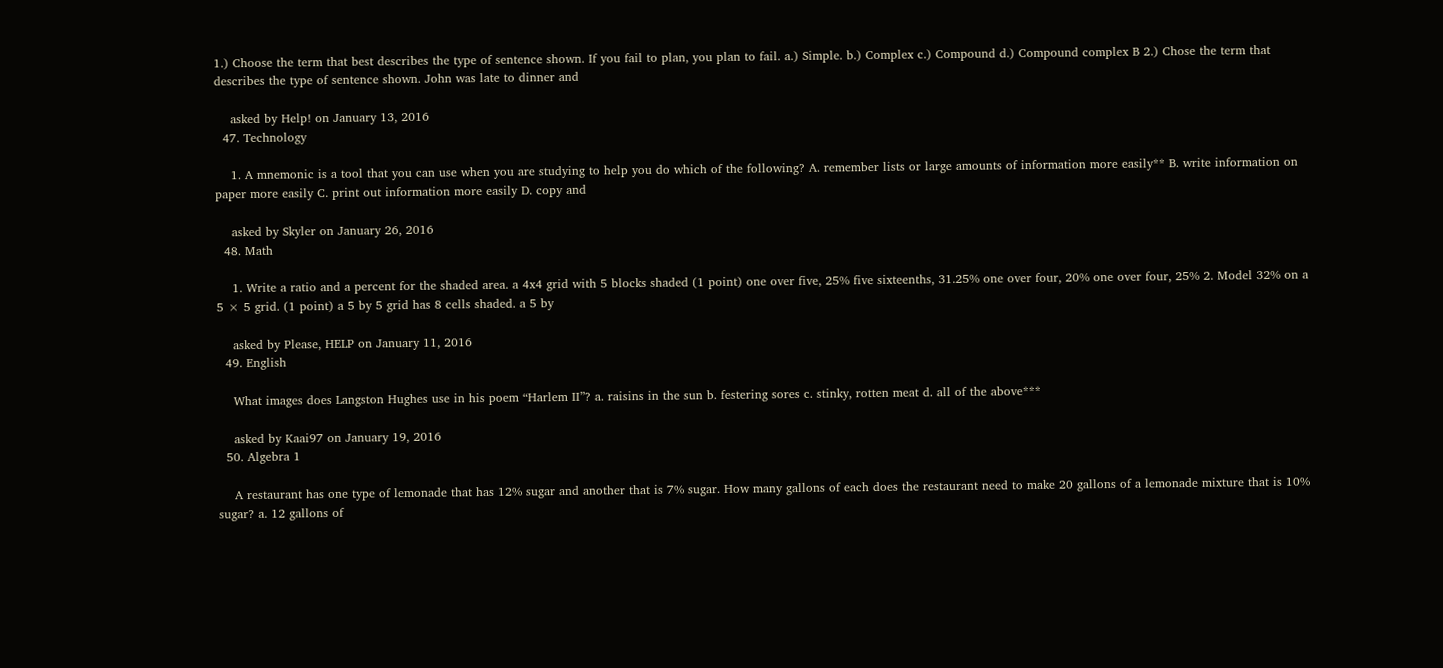1.) Choose the term that best describes the type of sentence shown. If you fail to plan, you plan to fail. a.) Simple. b.) Complex c.) Compound d.) Compound complex B 2.) Chose the term that describes the type of sentence shown. John was late to dinner and

    asked by Help! on January 13, 2016
  47. Technology

    1. A mnemonic is a tool that you can use when you are studying to help you do which of the following? A. remember lists or large amounts of information more easily** B. write information on paper more easily C. print out information more easily D. copy and

    asked by Skyler on January 26, 2016
  48. Math

    1. Write a ratio and a percent for the shaded area. a 4x4 grid with 5 blocks shaded (1 point) one over five, 25% five sixteenths, 31.25% one over four, 20% one over four, 25% 2. Model 32% on a 5 × 5 grid. (1 point) a 5 by 5 grid has 8 cells shaded. a 5 by

    asked by Please, HELP on January 11, 2016
  49. English

    What images does Langston Hughes use in his poem “Harlem II”? a. raisins in the sun b. festering sores c. stinky, rotten meat d. all of the above***

    asked by Kaai97 on January 19, 2016
  50. Algebra 1

    A restaurant has one type of lemonade that has 12% sugar and another that is 7% sugar. How many gallons of each does the restaurant need to make 20 gallons of a lemonade mixture that is 10% sugar? a. 12 gallons of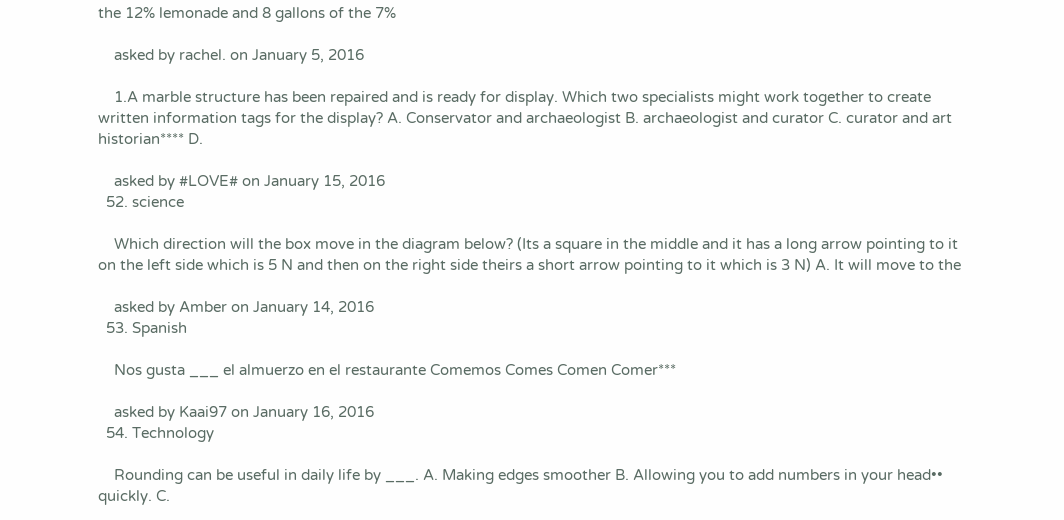the 12% lemonade and 8 gallons of the 7%

    asked by rachel. on January 5, 2016

    1.A marble structure has been repaired and is ready for display. Which two specialists might work together to create written information tags for the display? A. Conservator and archaeologist B. archaeologist and curator C. curator and art historian**** D.

    asked by #LOVE# on January 15, 2016
  52. science

    Which direction will the box move in the diagram below? (Its a square in the middle and it has a long arrow pointing to it on the left side which is 5 N and then on the right side theirs a short arrow pointing to it which is 3 N) A. It will move to the

    asked by Amber on January 14, 2016
  53. Spanish

    Nos gusta ___ el almuerzo en el restaurante Comemos Comes Comen Comer***

    asked by Kaai97 on January 16, 2016
  54. Technology

    Rounding can be useful in daily life by ___. A. Making edges smoother B. Allowing you to add numbers in your head•• quickly. C.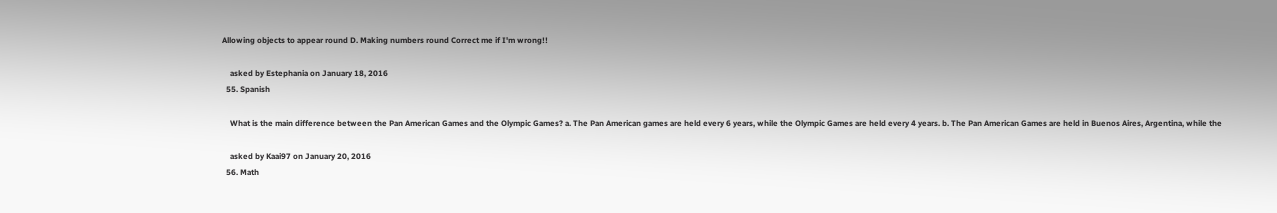Allowing objects to appear round D. Making numbers round Correct me if I'm wrong!!

    asked by Estephania on January 18, 2016
  55. Spanish

    What is the main difference between the Pan American Games and the Olympic Games? a. The Pan American games are held every 6 years, while the Olympic Games are held every 4 years. b. The Pan American Games are held in Buenos Aires, Argentina, while the

    asked by Kaai97 on January 20, 2016
  56. Math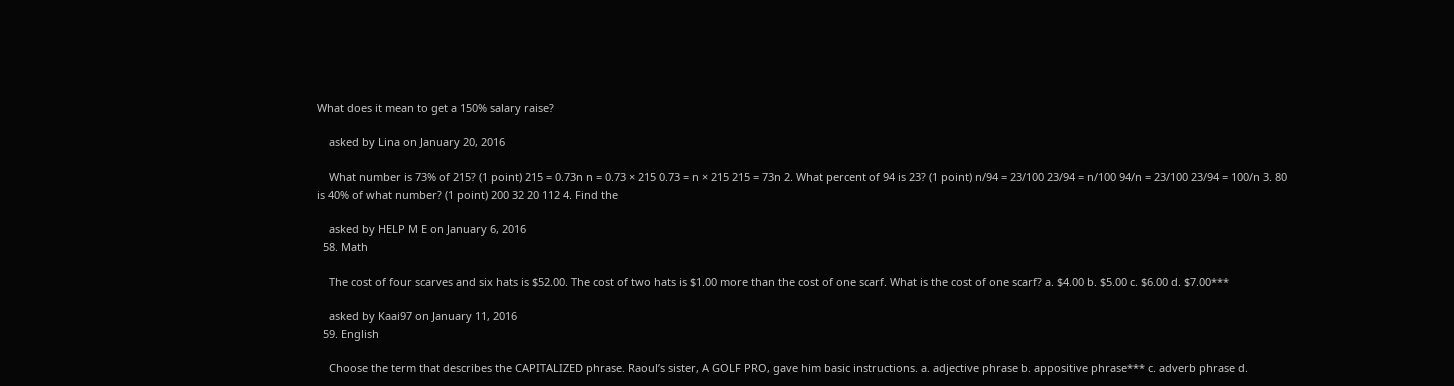What does it mean to get a 150% salary raise?

    asked by Lina on January 20, 2016

    What number is 73% of 215? (1 point) 215 = 0.73n n = 0.73 × 215 0.73 = n × 215 215 = 73n 2. What percent of 94 is 23? (1 point) n/94 = 23/100 23/94 = n/100 94/n = 23/100 23/94 = 100/n 3. 80 is 40% of what number? (1 point) 200 32 20 112 4. Find the

    asked by HELP M E on January 6, 2016
  58. Math

    The cost of four scarves and six hats is $52.00. The cost of two hats is $1.00 more than the cost of one scarf. What is the cost of one scarf? a. $4.00 b. $5.00 c. $6.00 d. $7.00***

    asked by Kaai97 on January 11, 2016
  59. English

    Choose the term that describes the CAPITALIZED phrase. Raoul’s sister, A GOLF PRO, gave him basic instructions. a. adjective phrase b. appositive phrase*** c. adverb phrase d.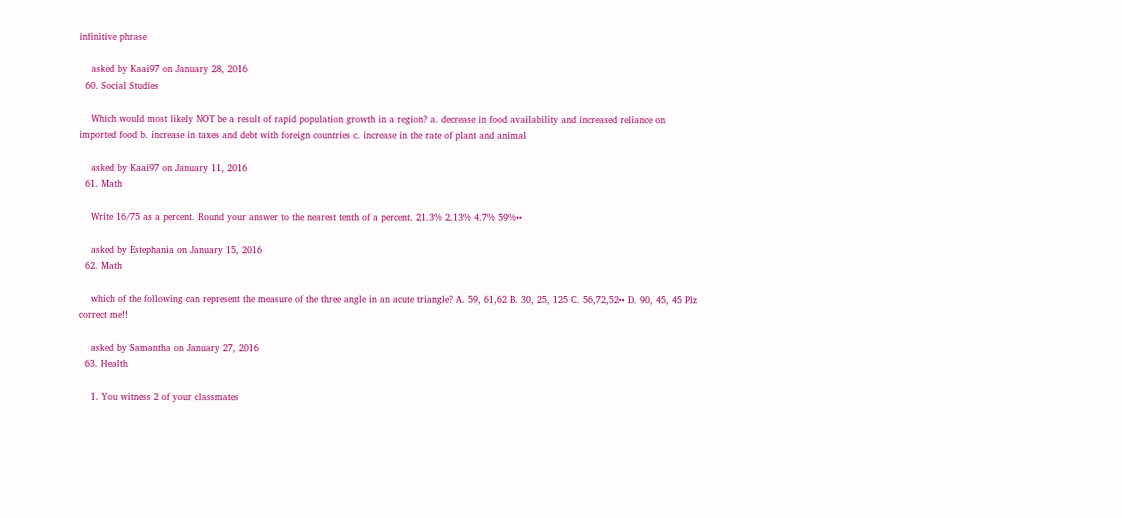infinitive phrase

    asked by Kaai97 on January 28, 2016
  60. Social Studies

    Which would most likely NOT be a result of rapid population growth in a region? a. decrease in food availability and increased reliance on imported food b. increase in taxes and debt with foreign countries c. increase in the rate of plant and animal

    asked by Kaai97 on January 11, 2016
  61. Math

    Write 16/75 as a percent. Round your answer to the nearest tenth of a percent. 21.3% 2.13% 4.7% 59%••

    asked by Estephania on January 15, 2016
  62. Math

    which of the following can represent the measure of the three angle in an acute triangle? A. 59, 61,62 B. 30, 25, 125 C. 56,72,52•• D. 90, 45, 45 Plz correct me!!

    asked by Samantha on January 27, 2016
  63. Health

    1. You witness 2 of your classmates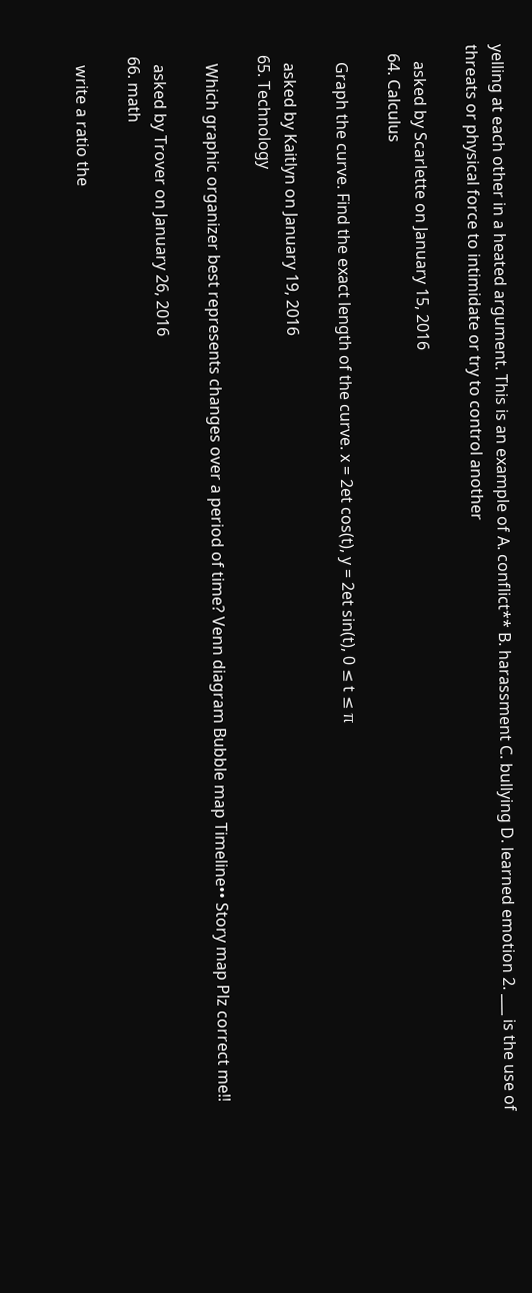yelling at each other in a heated argument. This is an example of A. conflict** B. harassment C. bullying D. learned emotion 2. ___ is the use of threats or physical force to intimidate or try to control another

    asked by Scarlette on January 15, 2016
  64. Calculus

    Graph the curve. Find the exact length of the curve. x = 2et cos(t), y = 2et sin(t), 0 ≤ t ≤ π

    asked by Kaitlyn on January 19, 2016
  65. Technology

    Which graphic organizer best represents changes over a period of time? Venn diagram Bubble map Timeline•• Story map Plz correct me!!

    asked by Trover on January 26, 2016
  66. math

    write a ratio the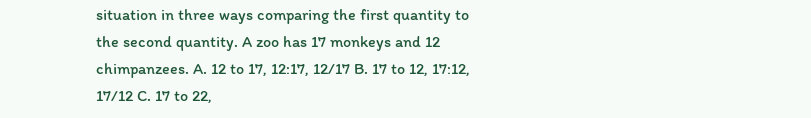situation in three ways comparing the first quantity to the second quantity. A zoo has 17 monkeys and 12 chimpanzees. A. 12 to 17, 12:17, 12/17 B. 17 to 12, 17:12, 17/12 C. 17 to 22,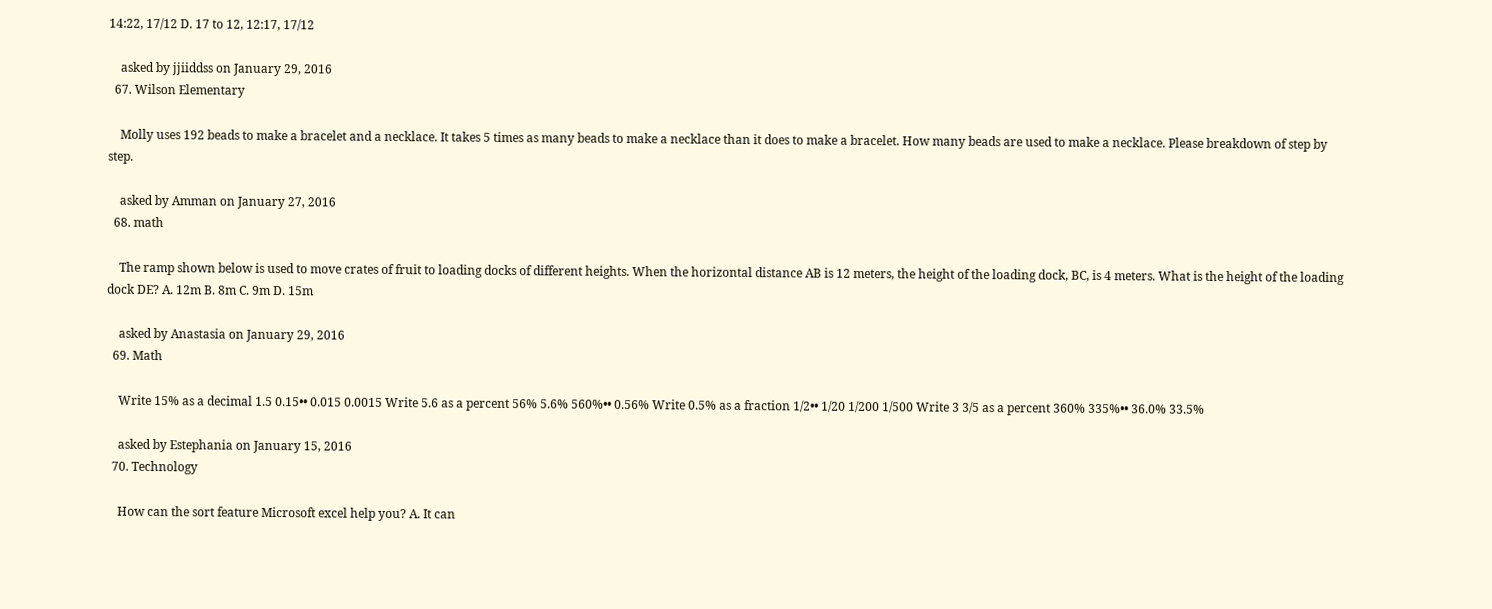14:22, 17/12 D. 17 to 12, 12:17, 17/12

    asked by jjiiddss on January 29, 2016
  67. Wilson Elementary

    Molly uses 192 beads to make a bracelet and a necklace. It takes 5 times as many beads to make a necklace than it does to make a bracelet. How many beads are used to make a necklace. Please breakdown of step by step.

    asked by Amman on January 27, 2016
  68. math

    The ramp shown below is used to move crates of fruit to loading docks of different heights. When the horizontal distance AB is 12 meters, the height of the loading dock, BC, is 4 meters. What is the height of the loading dock DE? A. 12m B. 8m C. 9m D. 15m

    asked by Anastasia on January 29, 2016
  69. Math

    Write 15% as a decimal 1.5 0.15•• 0.015 0.0015 Write 5.6 as a percent 56% 5.6% 560%•• 0.56% Write 0.5% as a fraction 1/2•• 1/20 1/200 1/500 Write 3 3/5 as a percent 360% 335%•• 36.0% 33.5%

    asked by Estephania on January 15, 2016
  70. Technology

    How can the sort feature Microsoft excel help you? A. It can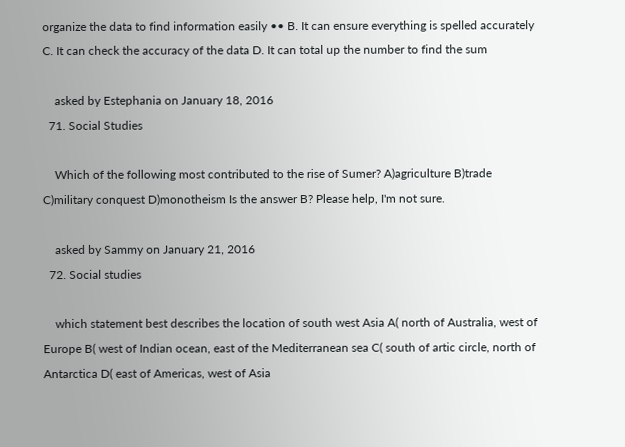organize the data to find information easily •• B. It can ensure everything is spelled accurately C. It can check the accuracy of the data D. It can total up the number to find the sum

    asked by Estephania on January 18, 2016
  71. Social Studies

    Which of the following most contributed to the rise of Sumer? A)agriculture B)trade C)military conquest D)monotheism Is the answer B? Please help, I'm not sure.

    asked by Sammy on January 21, 2016
  72. Social studies

    which statement best describes the location of south west Asia A( north of Australia, west of Europe B( west of Indian ocean, east of the Mediterranean sea C( south of artic circle, north of Antarctica D( east of Americas, west of Asia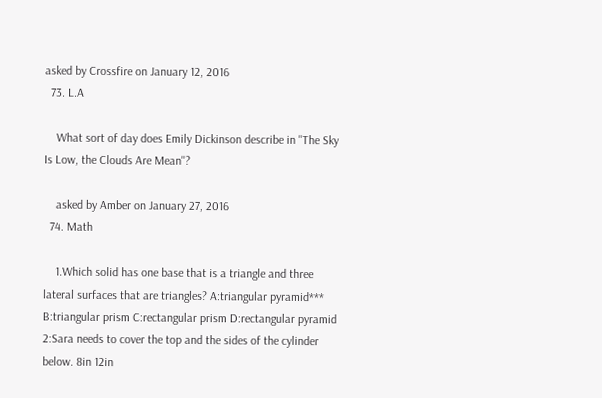asked by Crossfire on January 12, 2016
  73. L.A

    What sort of day does Emily Dickinson describe in ''The Sky Is Low, the Clouds Are Mean''?

    asked by Amber on January 27, 2016
  74. Math

    1.Which solid has one base that is a triangle and three lateral surfaces that are triangles? A:triangular pyramid*** B:triangular prism C:rectangular prism D:rectangular pyramid 2:Sara needs to cover the top and the sides of the cylinder below. 8in 12in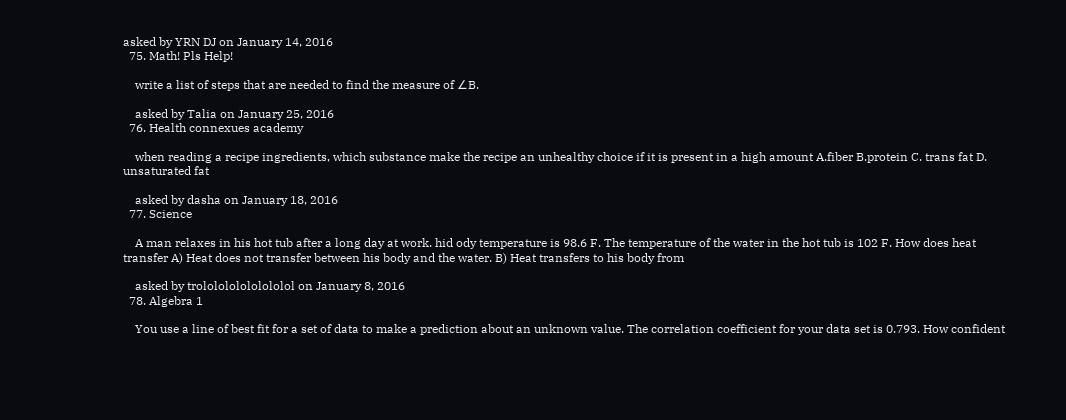asked by YRN DJ on January 14, 2016
  75. Math! Pls Help!

    write a list of steps that are needed to find the measure of ∠B.

    asked by Talia on January 25, 2016
  76. Health connexues academy

    when reading a recipe ingredients, which substance make the recipe an unhealthy choice if it is present in a high amount A.fiber B.protein C. trans fat D. unsaturated fat

    asked by dasha on January 18, 2016
  77. Science

    A man relaxes in his hot tub after a long day at work. hid ody temperature is 98.6 F. The temperature of the water in the hot tub is 102 F. How does heat transfer A) Heat does not transfer between his body and the water. B) Heat transfers to his body from

    asked by trololololololololol on January 8, 2016
  78. Algebra 1

    You use a line of best fit for a set of data to make a prediction about an unknown value. The correlation coefficient for your data set is 0.793. How confident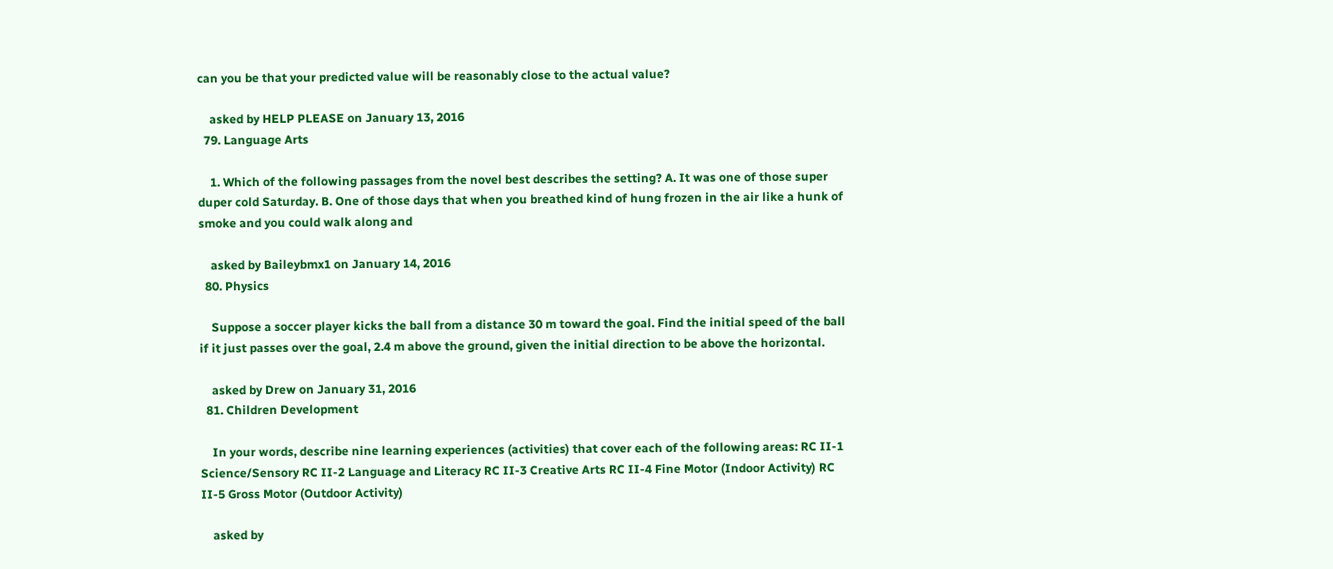can you be that your predicted value will be reasonably close to the actual value?

    asked by HELP PLEASE on January 13, 2016
  79. Language Arts

    1. Which of the following passages from the novel best describes the setting? A. It was one of those super duper cold Saturday. B. One of those days that when you breathed kind of hung frozen in the air like a hunk of smoke and you could walk along and

    asked by Baileybmx1 on January 14, 2016
  80. Physics

    Suppose a soccer player kicks the ball from a distance 30 m toward the goal. Find the initial speed of the ball if it just passes over the goal, 2.4 m above the ground, given the initial direction to be above the horizontal.

    asked by Drew on January 31, 2016
  81. Children Development

    In your words, describe nine learning experiences (activities) that cover each of the following areas: RC II-1 Science/Sensory RC II-2 Language and Literacy RC II-3 Creative Arts RC II-4 Fine Motor (Indoor Activity) RC II-5 Gross Motor (Outdoor Activity)

    asked by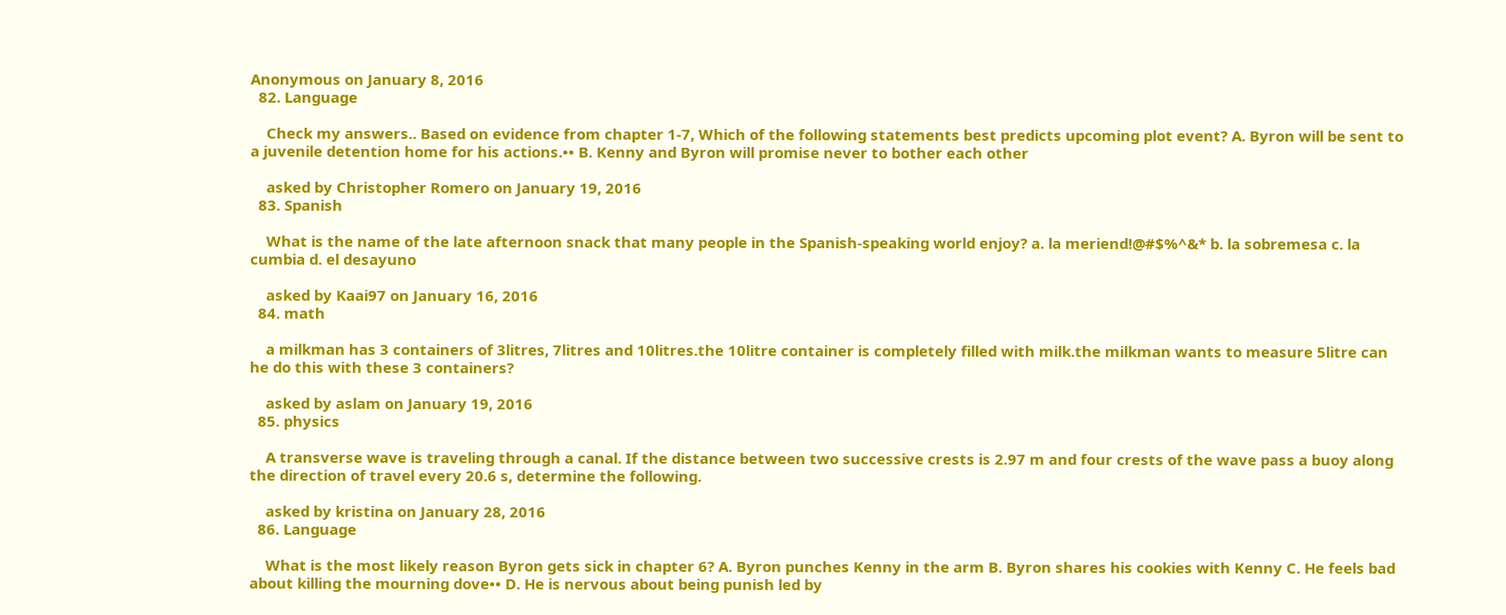Anonymous on January 8, 2016
  82. Language

    Check my answers.. Based on evidence from chapter 1-7, Which of the following statements best predicts upcoming plot event? A. Byron will be sent to a juvenile detention home for his actions.•• B. Kenny and Byron will promise never to bother each other

    asked by Christopher Romero on January 19, 2016
  83. Spanish

    What is the name of the late afternoon snack that many people in the Spanish-speaking world enjoy? a. la meriend!@#$%^&* b. la sobremesa c. la cumbia d. el desayuno

    asked by Kaai97 on January 16, 2016
  84. math

    a milkman has 3 containers of 3litres, 7litres and 10litres.the 10litre container is completely filled with milk.the milkman wants to measure 5litre can he do this with these 3 containers?

    asked by aslam on January 19, 2016
  85. physics

    A transverse wave is traveling through a canal. If the distance between two successive crests is 2.97 m and four crests of the wave pass a buoy along the direction of travel every 20.6 s, determine the following.

    asked by kristina on January 28, 2016
  86. Language

    What is the most likely reason Byron gets sick in chapter 6? A. Byron punches Kenny in the arm B. Byron shares his cookies with Kenny C. He feels bad about killing the mourning dove•• D. He is nervous about being punish led by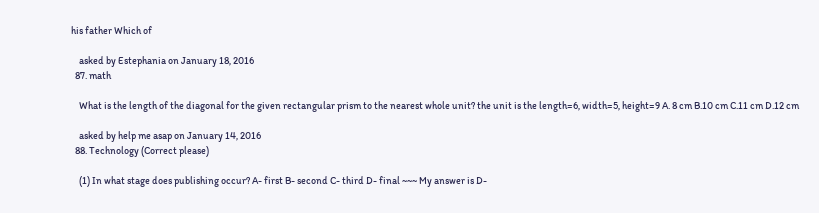his father Which of

    asked by Estephania on January 18, 2016
  87. math

    What is the length of the diagonal for the given rectangular prism to the nearest whole unit? the unit is the length=6, width=5, height=9 A. 8 cm B.10 cm C.11 cm D.12 cm

    asked by help me asap on January 14, 2016
  88. Technology (Correct please)

    (1) In what stage does publishing occur? A- first B- second C- third D- final ~~~ My answer is D-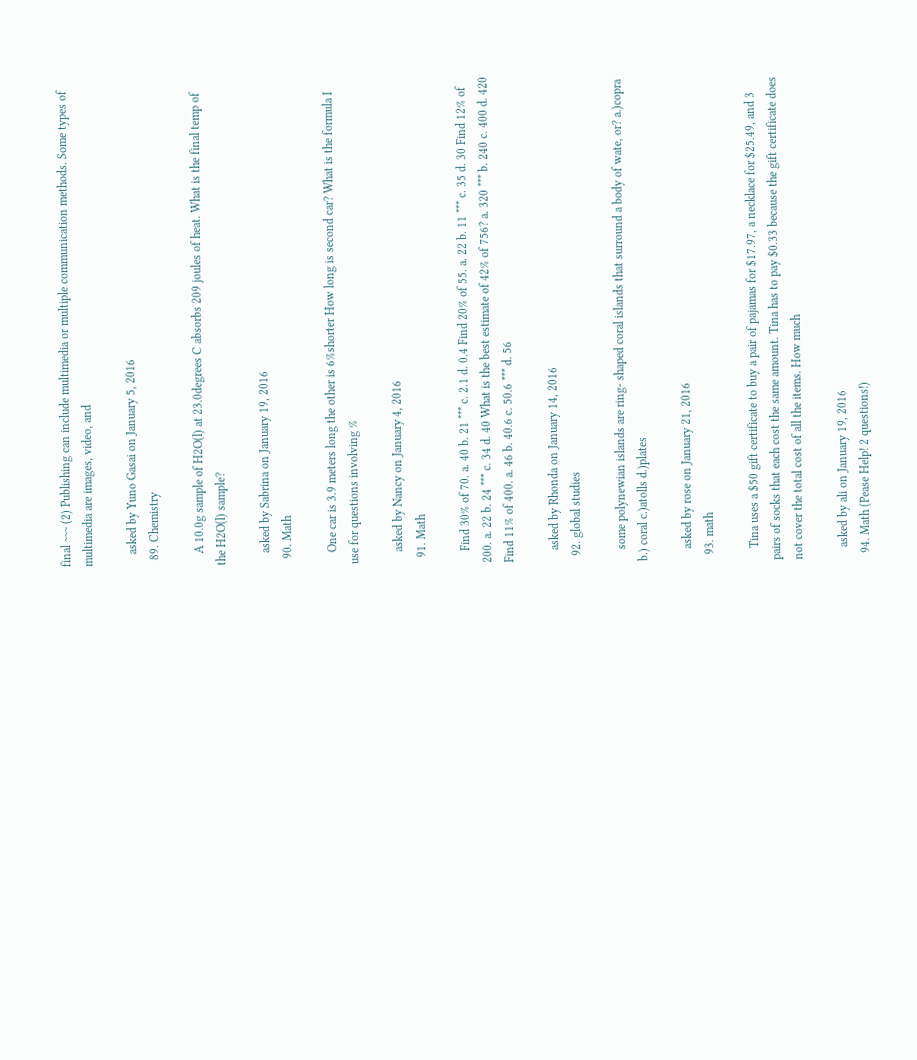final ~~~ (2) Publishing can include multimedia or multiple communication methods. Some types of multimedia are images, video, and

    asked by Yuno Gasai on January 5, 2016
  89. Chemistry

    A 10.0g sample of H2O(l) at 23.0degrees C absorbs 209 joules of heat. What is the final temp of the H2O(l) sample?

    asked by Sabrina on January 19, 2016
  90. Math

    One car is 3.9 meters long the other is 6%shorter How long is second car? What is the formula I use for questions involving %

    asked by Nancy on January 4, 2016
  91. Math

    Find 30% of 70. a. 40 b. 21 *** c. 2.1 d. 0.4 Find 20% of 55. a. 22 b. 11 *** c. 35 d. 30 Find 12% of 200. a. 22 b. 24 *** c. 34 d. 40 What is the best estimate of 42% of 756? a. 320 *** b. 240 c. 400 d. 420 Find 11% of 400. a. 46 b. 40.6 c. 50.6 *** d. 56

    asked by Rhonda on January 14, 2016
  92. global studies

    some polynewian islands are ring- shaped coral islands that surround a body of wate, or? a.)copra b.) coral c.)atolls d.)plates

    asked by rose on January 21, 2016
  93. math

    Tina uses a $50 gift certificate to buy a pair of pajamas for $17.97, a necklace for $25.49, and 3 pairs of socks that each cost the same amount. Tina has to pay $0.33 because the gift certificate does not cover the total cost of all the items. How much

    asked by ali on January 19, 2016
  94. Math (Pease Help! 2 questions!)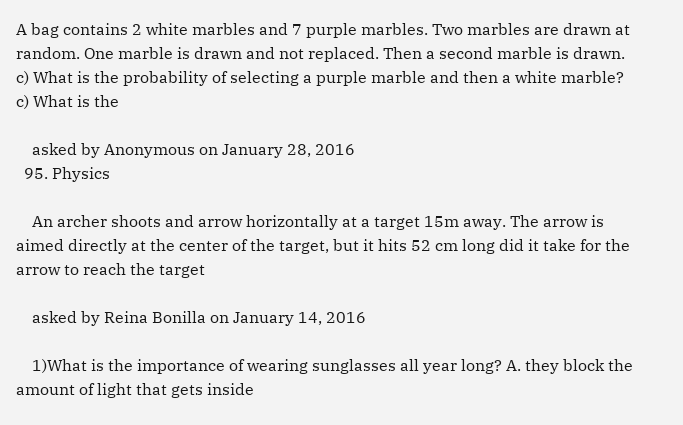A bag contains 2 white marbles and 7 purple marbles. Two marbles are drawn at random. One marble is drawn and not replaced. Then a second marble is drawn. c) What is the probability of selecting a purple marble and then a white marble? c) What is the

    asked by Anonymous on January 28, 2016
  95. Physics

    An archer shoots and arrow horizontally at a target 15m away. The arrow is aimed directly at the center of the target, but it hits 52 cm long did it take for the arrow to reach the target

    asked by Reina Bonilla on January 14, 2016

    1)What is the importance of wearing sunglasses all year long? A. they block the amount of light that gets inside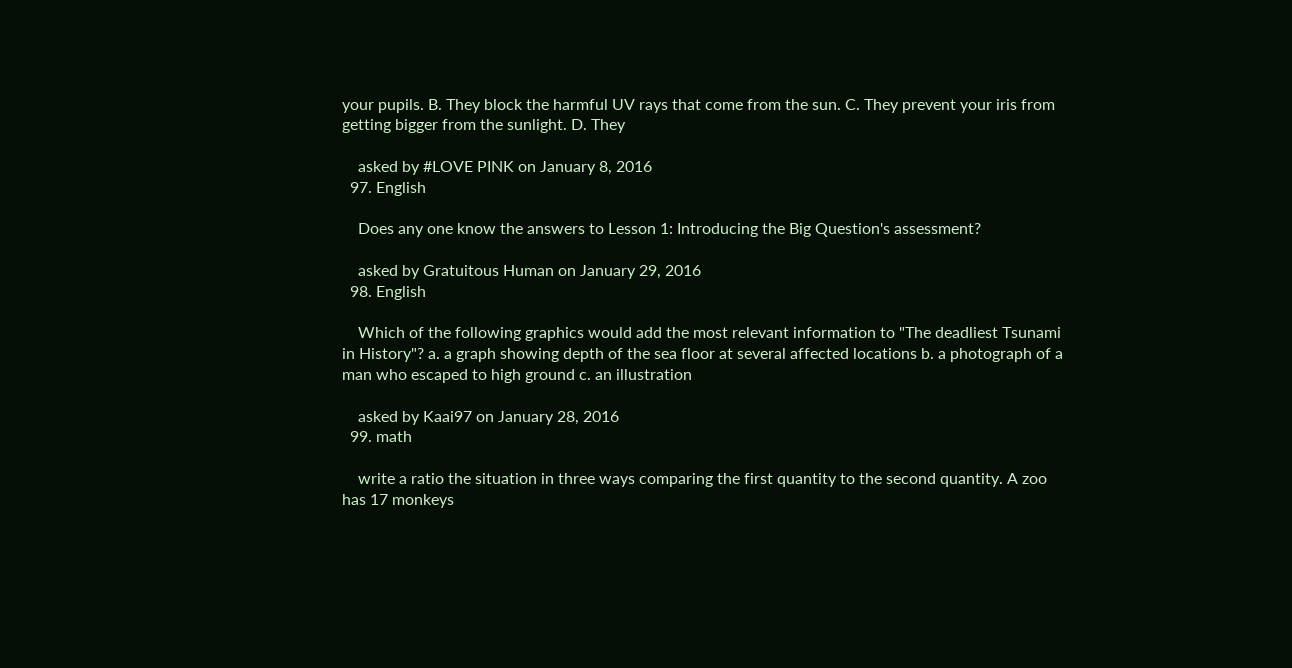your pupils. B. They block the harmful UV rays that come from the sun. C. They prevent your iris from getting bigger from the sunlight. D. They

    asked by #LOVE PINK on January 8, 2016
  97. English

    Does any one know the answers to Lesson 1: Introducing the Big Question's assessment?

    asked by Gratuitous Human on January 29, 2016
  98. English

    Which of the following graphics would add the most relevant information to "The deadliest Tsunami in History"? a. a graph showing depth of the sea floor at several affected locations b. a photograph of a man who escaped to high ground c. an illustration

    asked by Kaai97 on January 28, 2016
  99. math

    write a ratio the situation in three ways comparing the first quantity to the second quantity. A zoo has 17 monkeys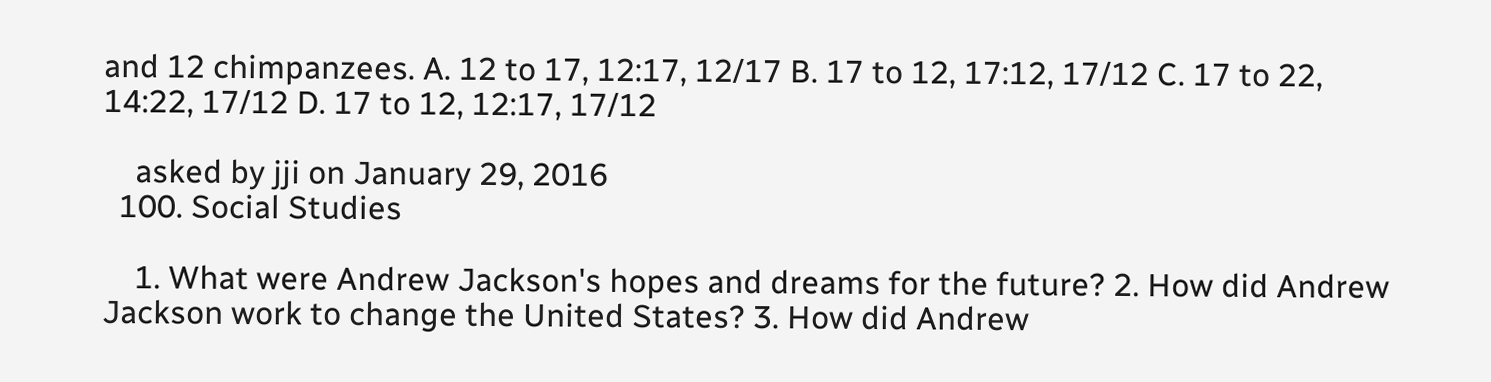and 12 chimpanzees. A. 12 to 17, 12:17, 12/17 B. 17 to 12, 17:12, 17/12 C. 17 to 22, 14:22, 17/12 D. 17 to 12, 12:17, 17/12

    asked by jji on January 29, 2016
  100. Social Studies

    1. What were Andrew Jackson's hopes and dreams for the future? 2. How did Andrew Jackson work to change the United States? 3. How did Andrew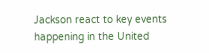Jackson react to key events happening in the United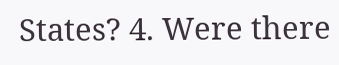States? 4. Were there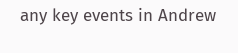any key events in Andrew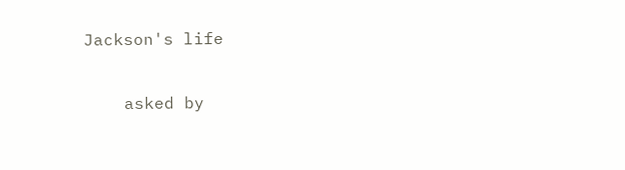Jackson's life

    asked by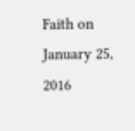Faith on January 25, 2016